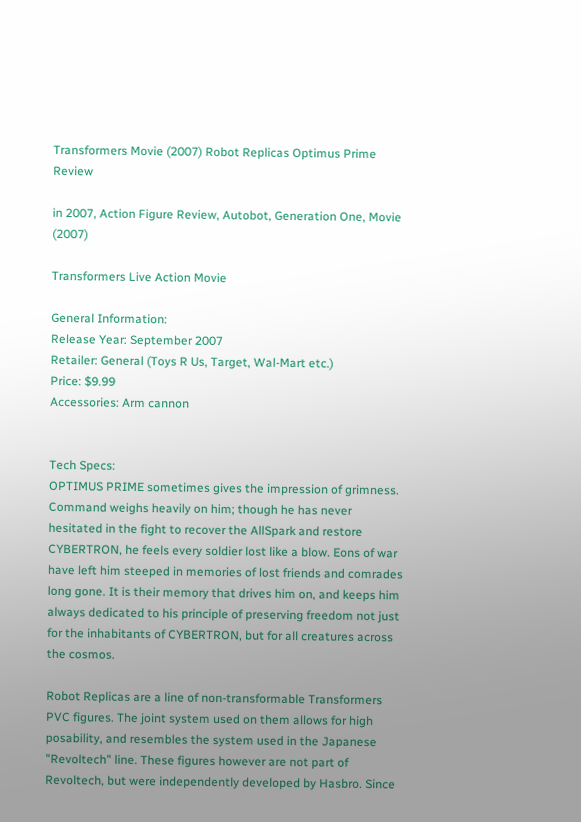Transformers Movie (2007) Robot Replicas Optimus Prime Review

in 2007, Action Figure Review, Autobot, Generation One, Movie (2007)

Transformers Live Action Movie

General Information:
Release Year: September 2007
Retailer: General (Toys R Us, Target, Wal-Mart etc.)
Price: $9.99
Accessories: Arm cannon


Tech Specs:
OPTIMUS PRIME sometimes gives the impression of grimness. Command weighs heavily on him; though he has never hesitated in the fight to recover the AllSpark and restore CYBERTRON, he feels every soldier lost like a blow. Eons of war have left him steeped in memories of lost friends and comrades long gone. It is their memory that drives him on, and keeps him always dedicated to his principle of preserving freedom not just for the inhabitants of CYBERTRON, but for all creatures across the cosmos.

Robot Replicas are a line of non-transformable Transformers PVC figures. The joint system used on them allows for high posability, and resembles the system used in the Japanese "Revoltech" line. These figures however are not part of Revoltech, but were independently developed by Hasbro. Since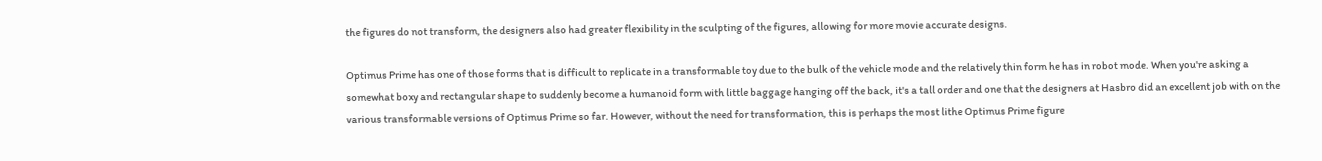the figures do not transform, the designers also had greater flexibility in the sculpting of the figures, allowing for more movie accurate designs.

Optimus Prime has one of those forms that is difficult to replicate in a transformable toy due to the bulk of the vehicle mode and the relatively thin form he has in robot mode. When you're asking a somewhat boxy and rectangular shape to suddenly become a humanoid form with little baggage hanging off the back, it's a tall order and one that the designers at Hasbro did an excellent job with on the various transformable versions of Optimus Prime so far. However, without the need for transformation, this is perhaps the most lithe Optimus Prime figure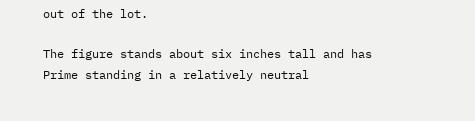out of the lot.

The figure stands about six inches tall and has Prime standing in a relatively neutral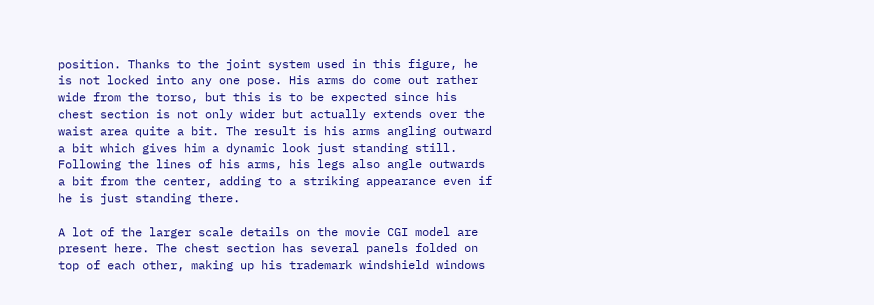position. Thanks to the joint system used in this figure, he is not locked into any one pose. His arms do come out rather wide from the torso, but this is to be expected since his chest section is not only wider but actually extends over the waist area quite a bit. The result is his arms angling outward a bit which gives him a dynamic look just standing still. Following the lines of his arms, his legs also angle outwards a bit from the center, adding to a striking appearance even if he is just standing there.

A lot of the larger scale details on the movie CGI model are present here. The chest section has several panels folded on top of each other, making up his trademark windshield windows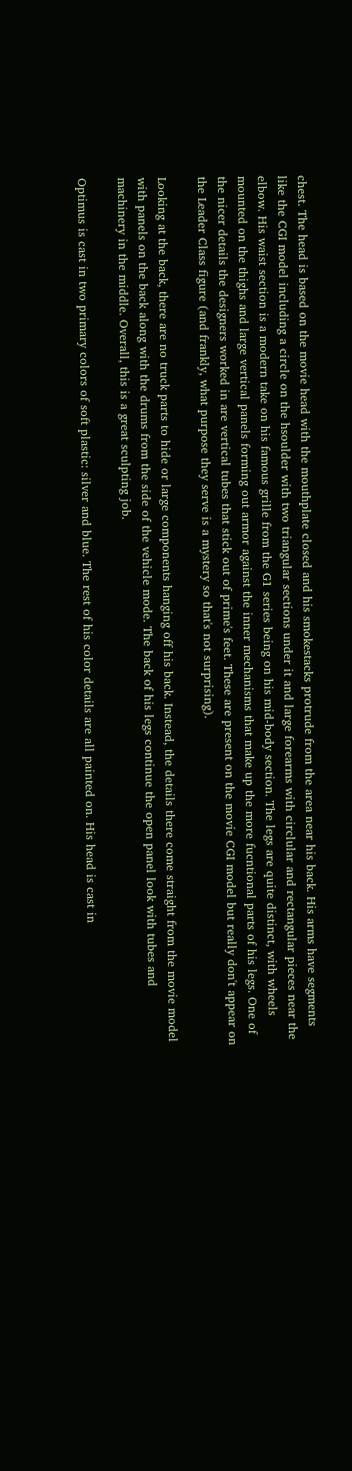chest. The head is based on the movie head with the mouthplate closed and his smokestacks protrude from the area near his back. His arms have segments like the CGI model including a circle on the hsoulder with two triangular sections under it and large forearms with circlular and rectangular pieces near the elbow. His waist section is a modern take on his famous grille from the G1 series being on his mid-body section. The legs are quite distinct, with wheels mounted on the thighs and large vertical panels forming out armor against the inner mechanisms that make up the more fucntional parts of his legs. One of the nicer details the designers worked in are vertical tubes that stick out of prime's feet. These are present on the movie CGI model but really don't appear on the Leader Class figure (and frankly, what purpose they serve is a mystery so that's not surprising).

Looking at the back, there are no truck parts to hide or large components hanging off his back. Instead, the details there come straight from the movie model with panels on the back along with the drums from the side of the vehicle mode. The back of his legs continue the open panel look with tubes and machinery in the middle. Overall, this is a great sculpting job.

Optimus is cast in two primary colors of soft plastic: silver and blue. The rest of his color details are all painted on. His head is cast in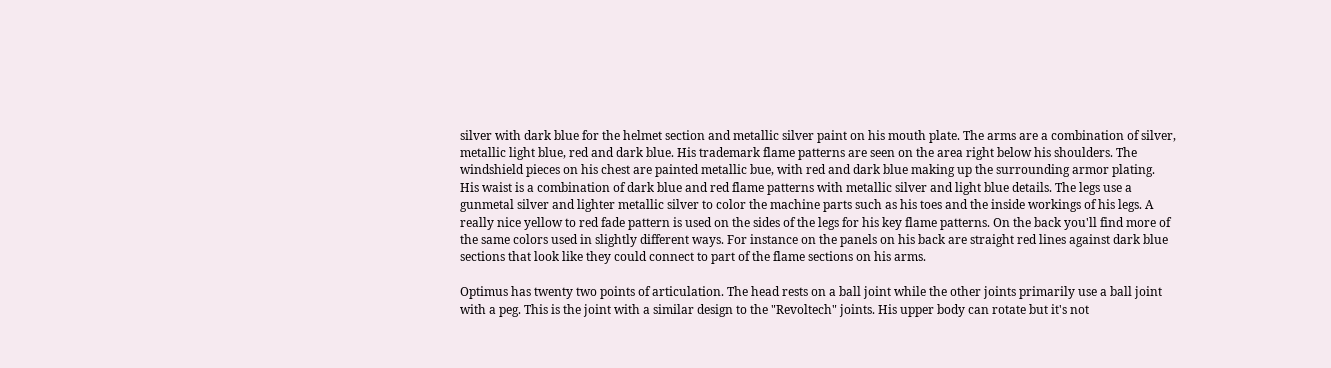silver with dark blue for the helmet section and metallic silver paint on his mouth plate. The arms are a combination of silver, metallic light blue, red and dark blue. His trademark flame patterns are seen on the area right below his shoulders. The windshield pieces on his chest are painted metallic bue, with red and dark blue making up the surrounding armor plating. His waist is a combination of dark blue and red flame patterns with metallic silver and light blue details. The legs use a gunmetal silver and lighter metallic silver to color the machine parts such as his toes and the inside workings of his legs. A really nice yellow to red fade pattern is used on the sides of the legs for his key flame patterns. On the back you'll find more of the same colors used in slightly different ways. For instance on the panels on his back are straight red lines against dark blue sections that look like they could connect to part of the flame sections on his arms.

Optimus has twenty two points of articulation. The head rests on a ball joint while the other joints primarily use a ball joint with a peg. This is the joint with a similar design to the "Revoltech" joints. His upper body can rotate but it's not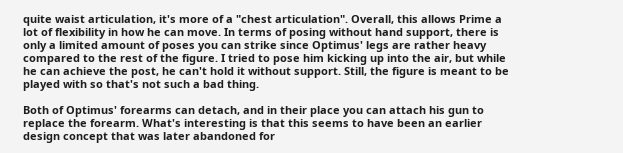quite waist articulation, it's more of a "chest articulation". Overall, this allows Prime a lot of flexibility in how he can move. In terms of posing without hand support, there is only a limited amount of poses you can strike since Optimus' legs are rather heavy compared to the rest of the figure. I tried to pose him kicking up into the air, but while he can achieve the post, he can't hold it without support. Still, the figure is meant to be played with so that's not such a bad thing.

Both of Optimus' forearms can detach, and in their place you can attach his gun to replace the forearm. What's interesting is that this seems to have been an earlier design concept that was later abandoned for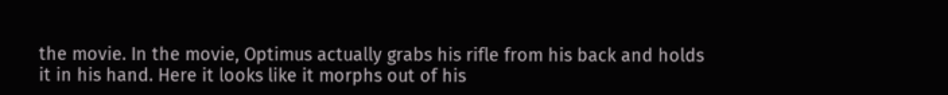the movie. In the movie, Optimus actually grabs his rifle from his back and holds it in his hand. Here it looks like it morphs out of his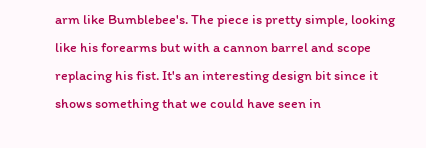arm like Bumblebee's. The piece is pretty simple, looking like his forearms but with a cannon barrel and scope replacing his fist. It's an interesting design bit since it shows something that we could have seen in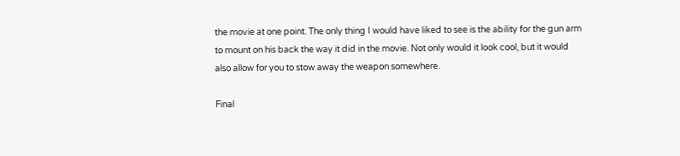the movie at one point. The only thing I would have liked to see is the ability for the gun arm to mount on his back the way it did in the movie. Not only would it look cool, but it would also allow for you to stow away the weapon somewhere.

Final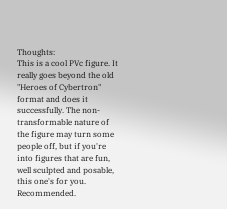Thoughts:
This is a cool PVc figure. It really goes beyond the old "Heroes of Cybertron" format and does it successfully. The non-transformable nature of the figure may turn some people off, but if you're into figures that are fun, well sculpted and posable, this one's for you. Recommended.